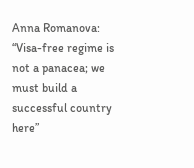Anna Romanova: “Visa-free regime is not a panacea; we must build a successful country here”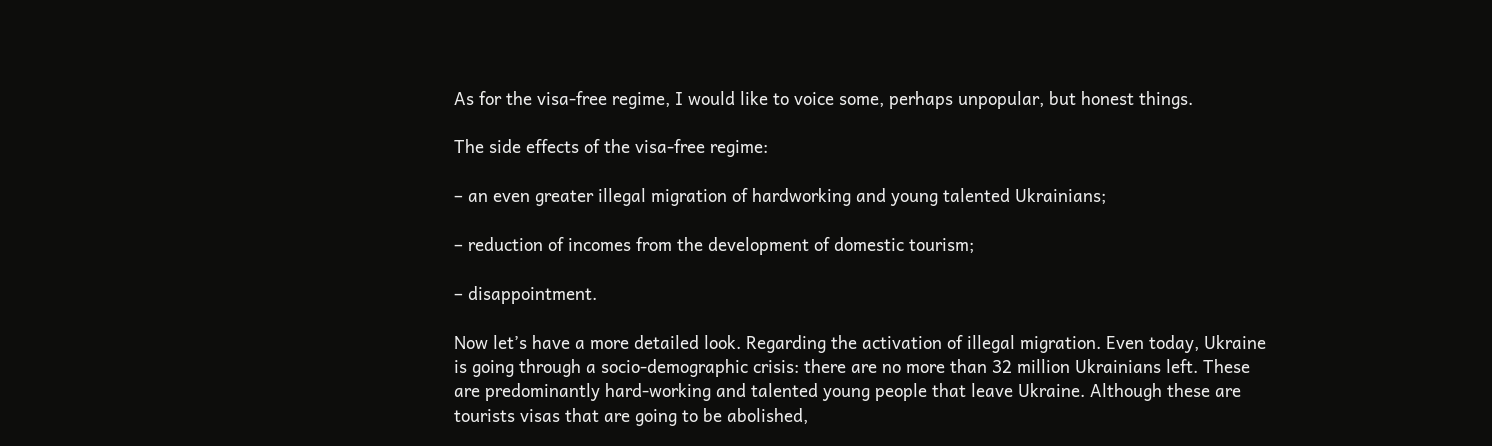As for the visa-free regime, I would like to voice some, perhaps unpopular, but honest things.

The side effects of the visa-free regime:

– an even greater illegal migration of hardworking and young talented Ukrainians;

– reduction of incomes from the development of domestic tourism;

– disappointment.

Now let’s have a more detailed look. Regarding the activation of illegal migration. Even today, Ukraine is going through a socio-demographic crisis: there are no more than 32 million Ukrainians left. These are predominantly hard-working and talented young people that leave Ukraine. Although these are tourists visas that are going to be abolished,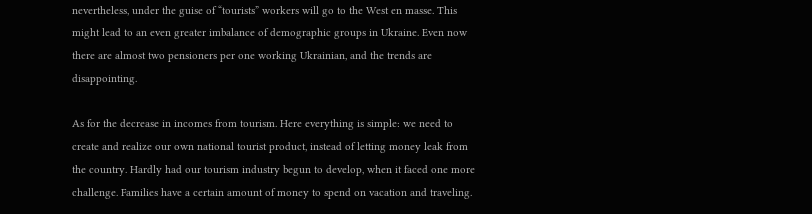nevertheless, under the guise of “tourists” workers will go to the West en masse. This might lead to an even greater imbalance of demographic groups in Ukraine. Even now there are almost two pensioners per one working Ukrainian, and the trends are disappointing.

As for the decrease in incomes from tourism. Here everything is simple: we need to create and realize our own national tourist product, instead of letting money leak from the country. Hardly had our tourism industry begun to develop, when it faced one more challenge. Families have a certain amount of money to spend on vacation and traveling.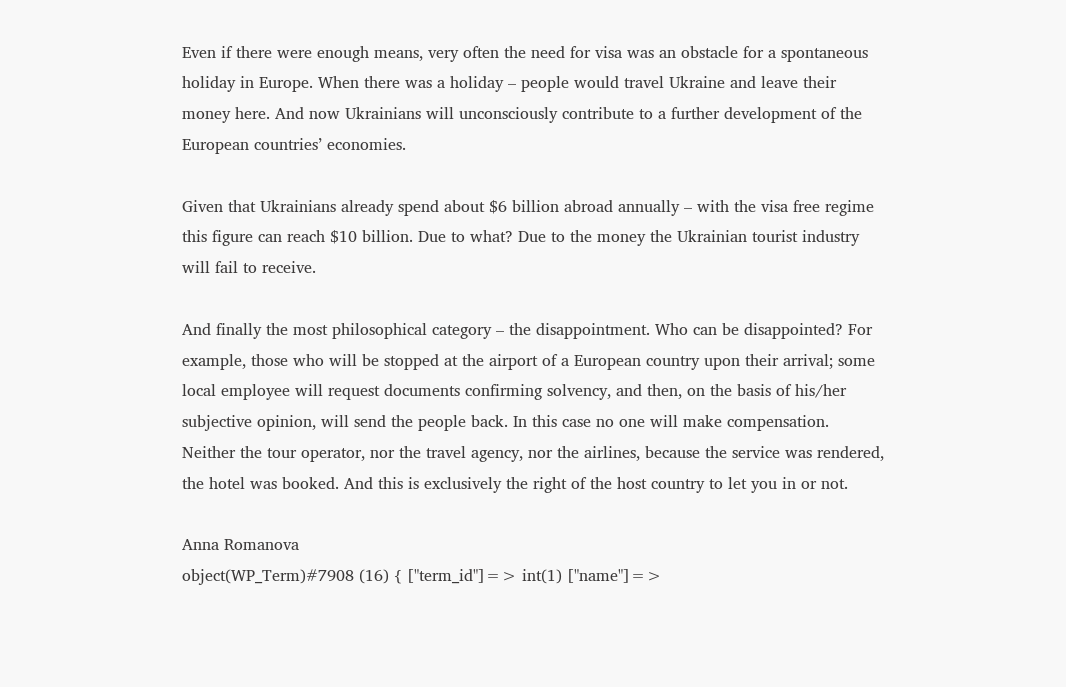Even if there were enough means, very often the need for visa was an obstacle for a spontaneous holiday in Europe. When there was a holiday – people would travel Ukraine and leave their money here. And now Ukrainians will unconsciously contribute to a further development of the European countries’ economies.

Given that Ukrainians already spend about $6 billion abroad annually – with the visa free regime this figure can reach $10 billion. Due to what? Due to the money the Ukrainian tourist industry will fail to receive.

And finally the most philosophical category – the disappointment. Who can be disappointed? For example, those who will be stopped at the airport of a European country upon their arrival; some local employee will request documents confirming solvency, and then, on the basis of his/her subjective opinion, will send the people back. In this case no one will make compensation. Neither the tour operator, nor the travel agency, nor the airlines, because the service was rendered, the hotel was booked. And this is exclusively the right of the host country to let you in or not.

Anna Romanova
object(WP_Term)#7908 (16) { ["term_id"]=> int(1) ["name"]=>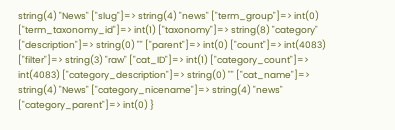string(4) "News" ["slug"]=> string(4) "news" ["term_group"]=> int(0) ["term_taxonomy_id"]=> int(1) ["taxonomy"]=> string(8) "category" ["description"]=> string(0) "" ["parent"]=> int(0) ["count"]=> int(4083) ["filter"]=> string(3) "raw" ["cat_ID"]=> int(1) ["category_count"]=> int(4083) ["category_description"]=> string(0) "" ["cat_name"]=> string(4) "News" ["category_nicename"]=> string(4) "news" ["category_parent"]=> int(0) }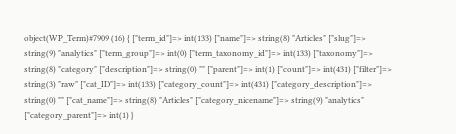object(WP_Term)#7909 (16) { ["term_id"]=> int(133) ["name"]=> string(8) "Articles" ["slug"]=> string(9) "analytics" ["term_group"]=> int(0) ["term_taxonomy_id"]=> int(133) ["taxonomy"]=> string(8) "category" ["description"]=> string(0) "" ["parent"]=> int(1) ["count"]=> int(431) ["filter"]=> string(3) "raw" ["cat_ID"]=> int(133) ["category_count"]=> int(431) ["category_description"]=> string(0) "" ["cat_name"]=> string(8) "Articles" ["category_nicename"]=> string(9) "analytics" ["category_parent"]=> int(1) }